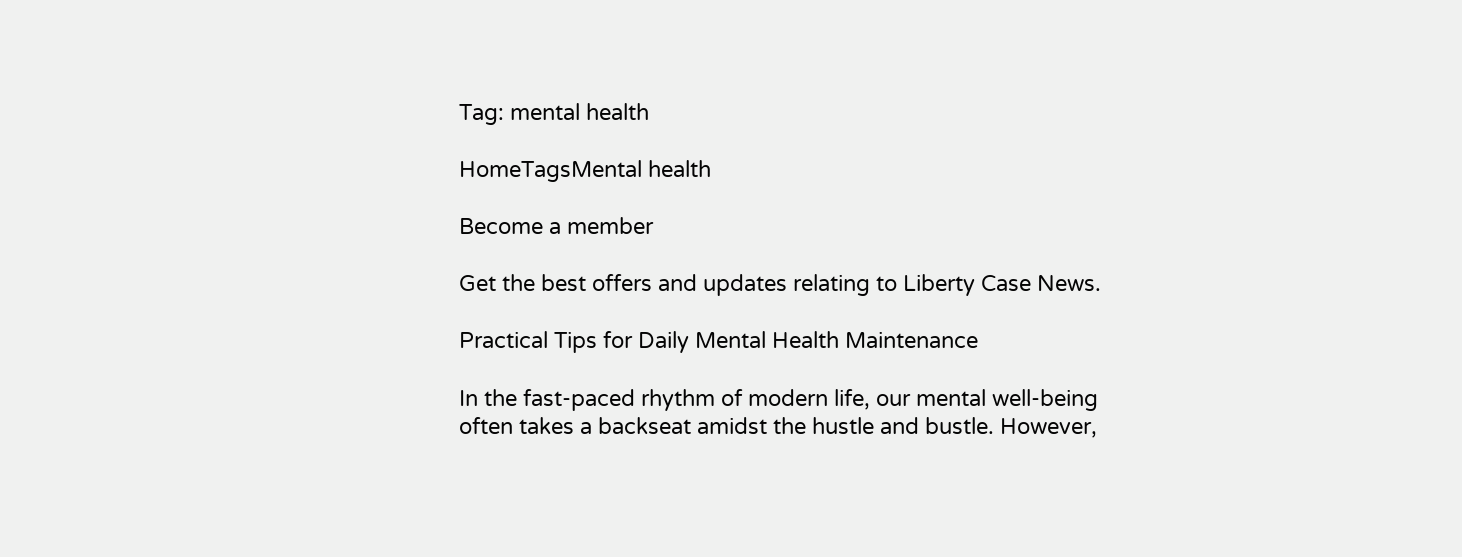Tag: mental health

HomeTagsMental health

Become a member

Get the best offers and updates relating to Liberty Case News.

Practical Tips for Daily Mental Health Maintenance

In the fast-paced rhythm of modern life, our mental well-being often takes a backseat amidst the hustle and bustle. However,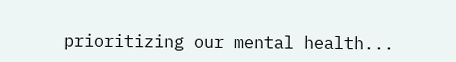prioritizing our mental health...